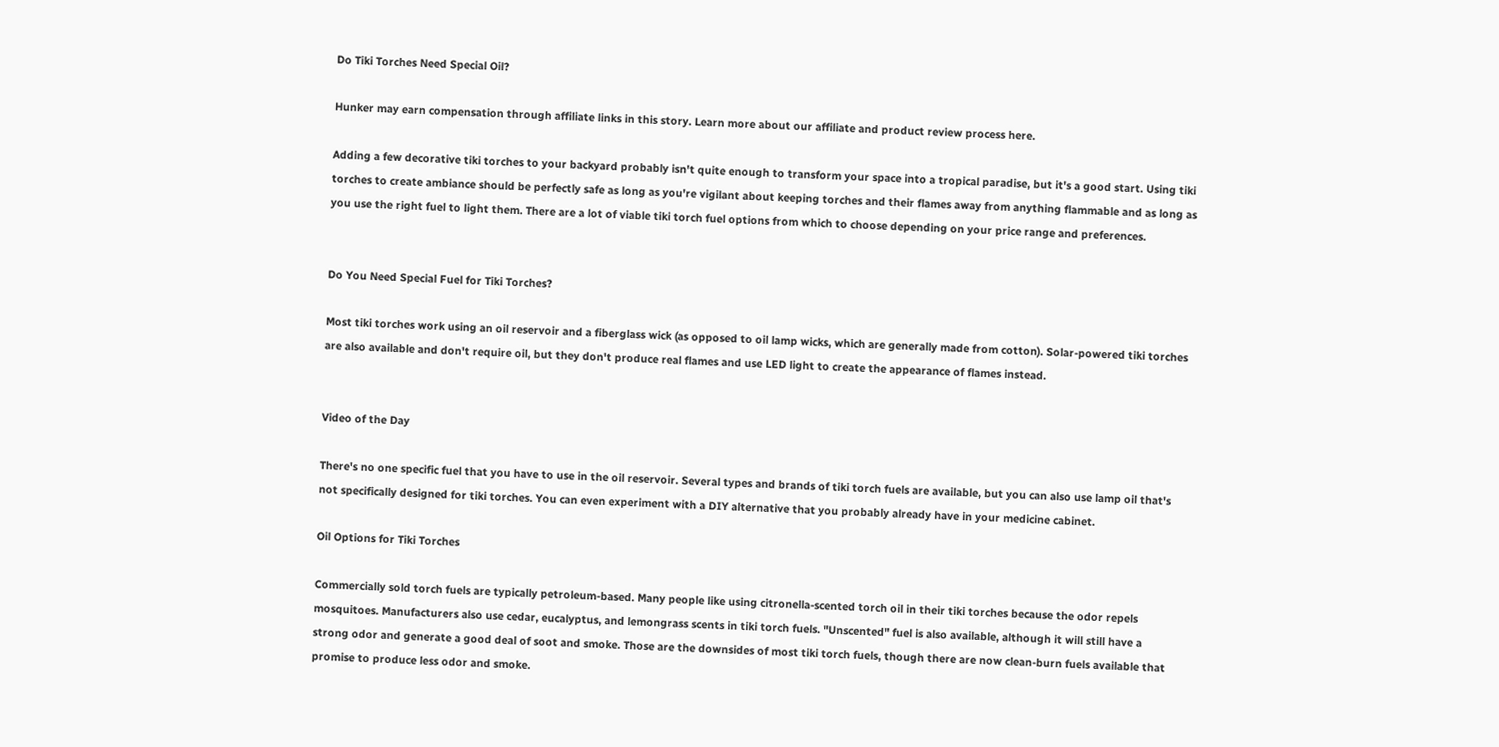Do Tiki Torches Need Special Oil?

Hunker may earn compensation through affiliate links in this story. Learn more about our affiliate and product review process here.

Adding a few decorative tiki torches to your backyard probably isn't quite enough to transform your space into a tropical paradise, but it's a good start. Using tiki torches to create ambiance should be perfectly safe as long as you're vigilant about keeping torches and their flames away from anything flammable and as long as you use the right fuel to light them. There are a lot of viable tiki torch fuel options from which to choose depending on your price range and preferences.


Do You Need Special Fuel for Tiki Torches?

Most tiki torches work using an oil reservoir and a fiberglass wick (as opposed to oil lamp wicks, which are generally made from cotton). Solar-powered tiki torches are also available and don't require oil, but they don't produce real flames and use LED light to create the appearance of flames instead.


Video of the Day

There's no one specific fuel that you have to use in the oil reservoir. Several types and brands of tiki torch fuels are available, but you can also use lamp oil that's not specifically designed for tiki torches. You can even experiment with a DIY alternative that you probably already have in your medicine cabinet.

Oil Options for Tiki Torches

Commercially sold torch fuels are typically petroleum-based. Many people like using citronella-scented torch oil in their tiki torches because the odor repels mosquitoes. Manufacturers also use cedar, eucalyptus, and lemongrass scents in tiki torch fuels. "Unscented" fuel is also available, although it will still have a strong odor and generate a good deal of soot and smoke. Those are the downsides of most tiki torch fuels, though there are now clean-burn fuels available that promise to produce less odor and smoke.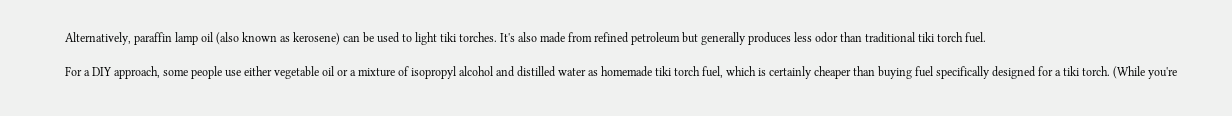Alternatively, paraffin lamp oil (also known as kerosene) can be used to light tiki torches. It's also made from refined petroleum but generally produces less odor than traditional tiki torch fuel.

For a DIY approach, some people use either vegetable oil or a mixture of isopropyl alcohol and distilled water as homemade tiki torch fuel, which is certainly cheaper than buying fuel specifically designed for a tiki torch. (While you're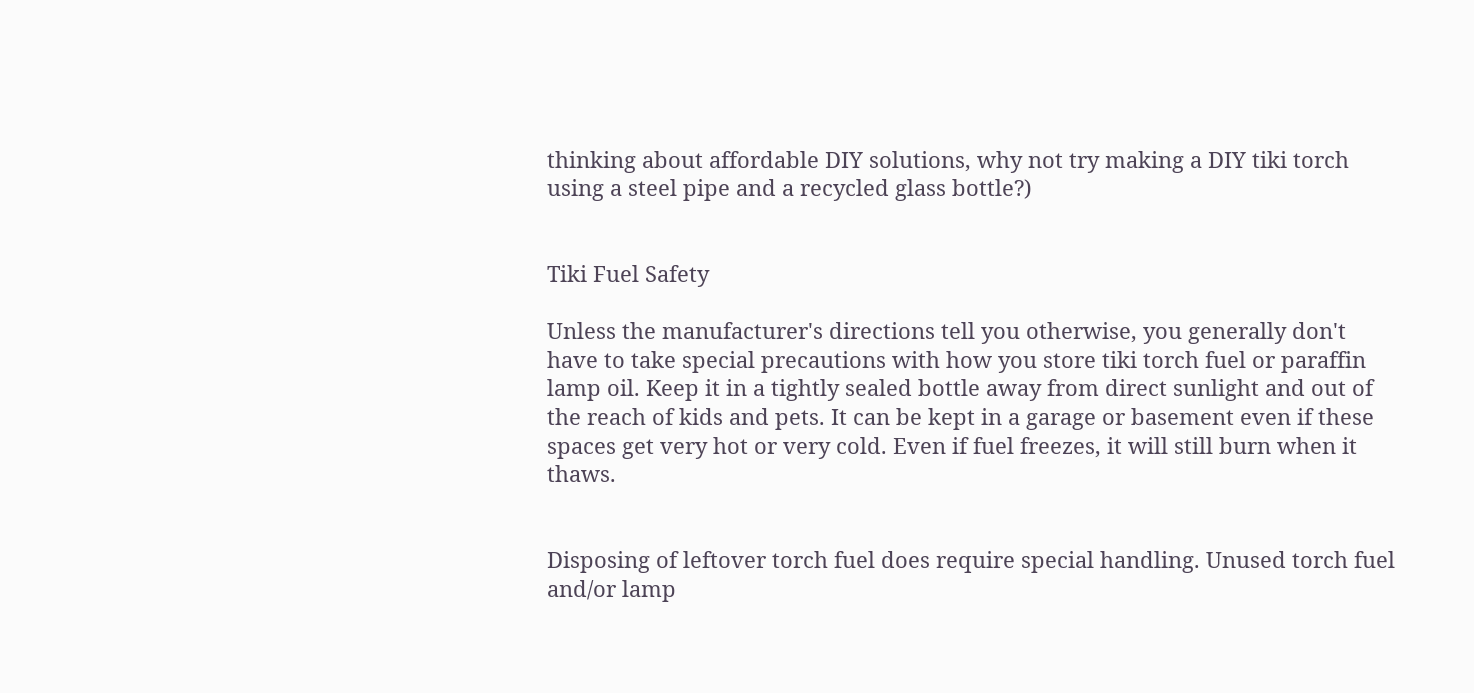thinking about affordable DIY solutions, why not try making a DIY tiki torch using a steel pipe and a recycled glass bottle?)


Tiki Fuel Safety

Unless the manufacturer's directions tell you otherwise, you generally don't have to take special precautions with how you store tiki torch fuel or paraffin lamp oil. Keep it in a tightly sealed bottle away from direct sunlight and out of the reach of kids and pets. It can be kept in a garage or basement even if these spaces get very hot or very cold. Even if fuel freezes, it will still burn when it thaws.


Disposing of leftover torch fuel does require special handling. Unused torch fuel and/or lamp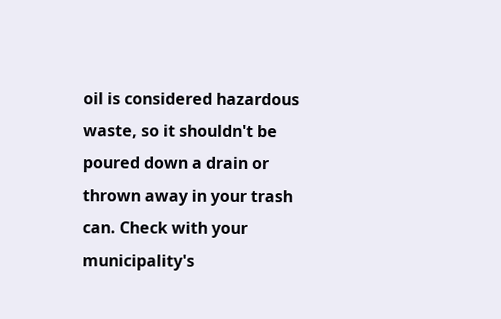oil is considered hazardous waste, so it shouldn't be poured down a drain or thrown away in your trash can. Check with your municipality's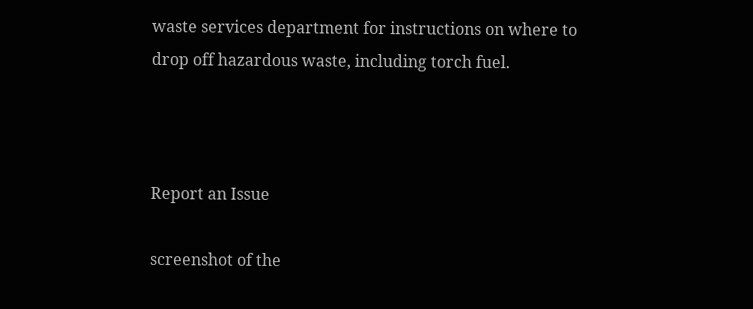waste services department for instructions on where to drop off hazardous waste, including torch fuel.



Report an Issue

screenshot of the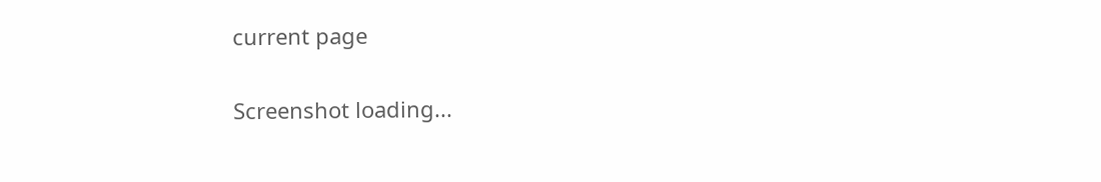current page

Screenshot loading...